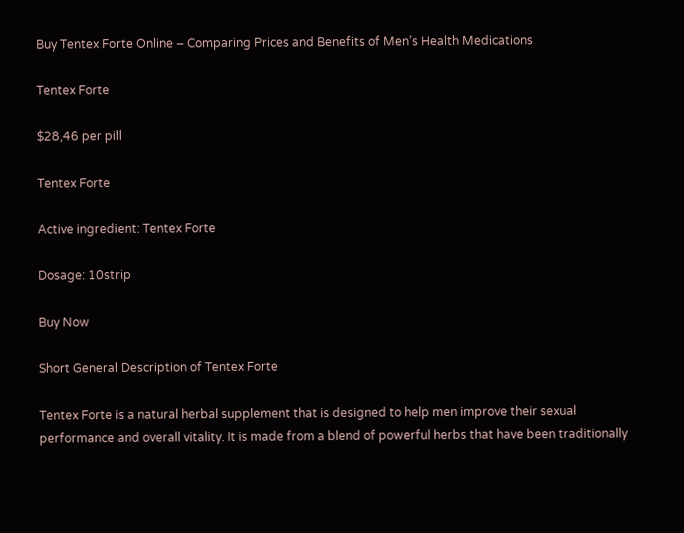Buy Tentex Forte Online – Comparing Prices and Benefits of Men’s Health Medications

Tentex Forte

$28,46 per pill

Tentex Forte

Active ingredient: Tentex Forte

Dosage: 10strip

Buy Now

Short General Description of Tentex Forte

Tentex Forte is a natural herbal supplement that is designed to help men improve their sexual performance and overall vitality. It is made from a blend of powerful herbs that have been traditionally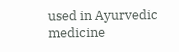used in Ayurvedic medicine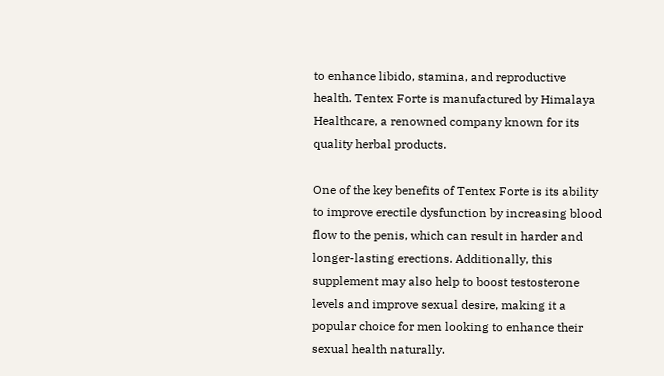to enhance libido, stamina, and reproductive health. Tentex Forte is manufactured by Himalaya Healthcare, a renowned company known for its quality herbal products.

One of the key benefits of Tentex Forte is its ability to improve erectile dysfunction by increasing blood flow to the penis, which can result in harder and longer-lasting erections. Additionally, this supplement may also help to boost testosterone levels and improve sexual desire, making it a popular choice for men looking to enhance their sexual health naturally.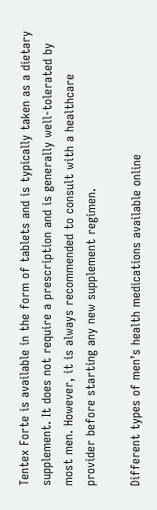Tentex Forte is available in the form of tablets and is typically taken as a dietary supplement. It does not require a prescription and is generally well-tolerated by most men. However, it is always recommended to consult with a healthcare provider before starting any new supplement regimen.

Different types of men’s health medications available online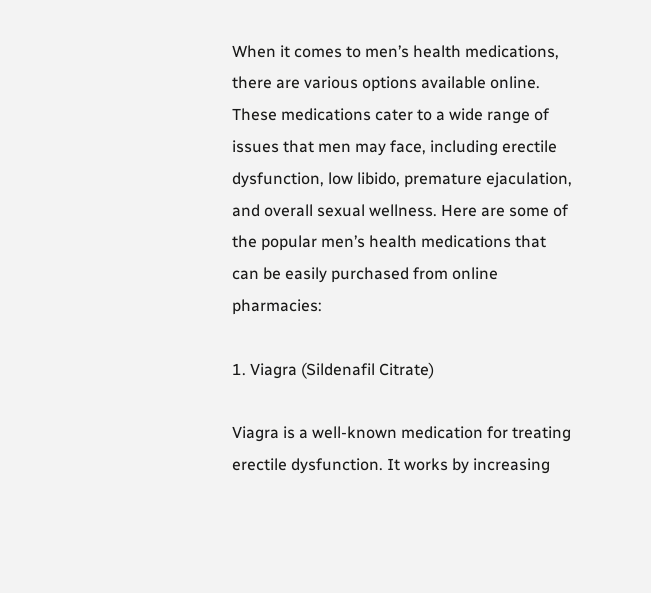When it comes to men’s health medications, there are various options available online. These medications cater to a wide range of issues that men may face, including erectile dysfunction, low libido, premature ejaculation, and overall sexual wellness. Here are some of the popular men’s health medications that can be easily purchased from online pharmacies:

1. Viagra (Sildenafil Citrate)

Viagra is a well-known medication for treating erectile dysfunction. It works by increasing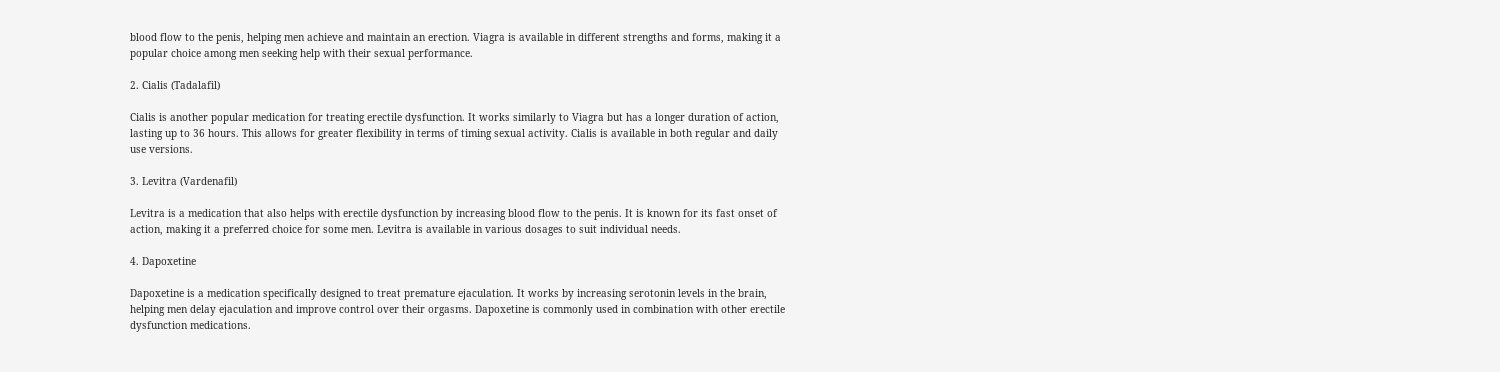blood flow to the penis, helping men achieve and maintain an erection. Viagra is available in different strengths and forms, making it a popular choice among men seeking help with their sexual performance.

2. Cialis (Tadalafil)

Cialis is another popular medication for treating erectile dysfunction. It works similarly to Viagra but has a longer duration of action, lasting up to 36 hours. This allows for greater flexibility in terms of timing sexual activity. Cialis is available in both regular and daily use versions.

3. Levitra (Vardenafil)

Levitra is a medication that also helps with erectile dysfunction by increasing blood flow to the penis. It is known for its fast onset of action, making it a preferred choice for some men. Levitra is available in various dosages to suit individual needs.

4. Dapoxetine

Dapoxetine is a medication specifically designed to treat premature ejaculation. It works by increasing serotonin levels in the brain, helping men delay ejaculation and improve control over their orgasms. Dapoxetine is commonly used in combination with other erectile dysfunction medications.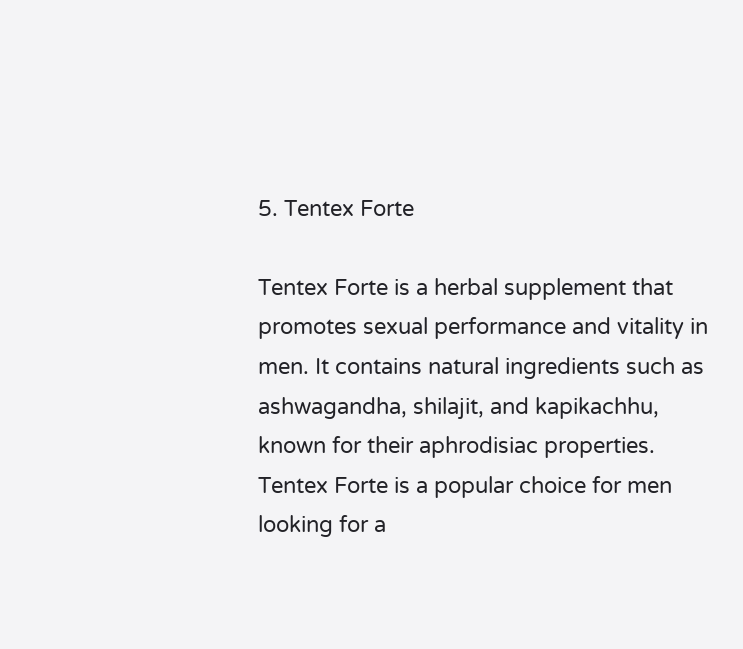5. Tentex Forte

Tentex Forte is a herbal supplement that promotes sexual performance and vitality in men. It contains natural ingredients such as ashwagandha, shilajit, and kapikachhu, known for their aphrodisiac properties. Tentex Forte is a popular choice for men looking for a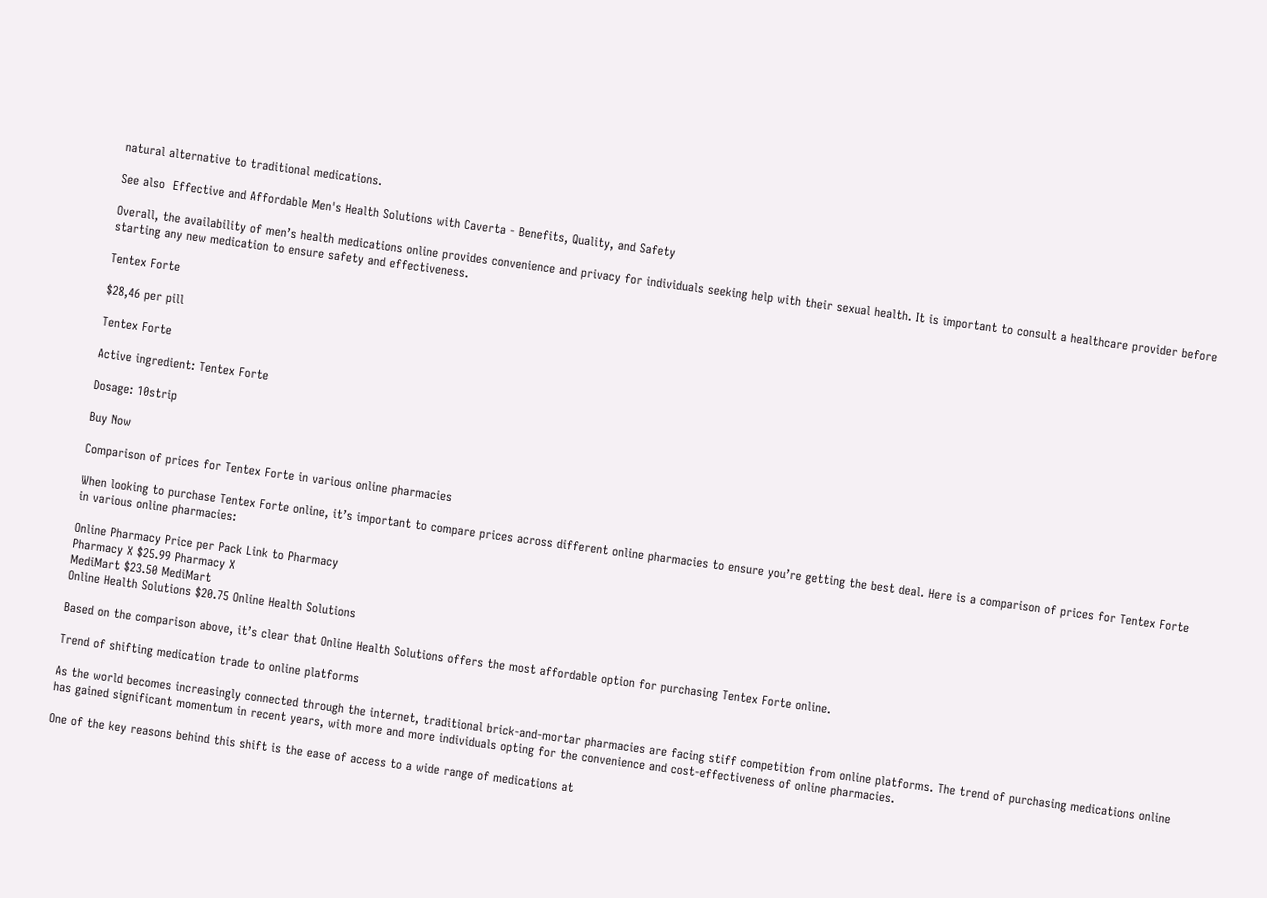natural alternative to traditional medications.

See also  Effective and Affordable Men's Health Solutions with Caverta - Benefits, Quality, and Safety

Overall, the availability of men’s health medications online provides convenience and privacy for individuals seeking help with their sexual health. It is important to consult a healthcare provider before starting any new medication to ensure safety and effectiveness.

Tentex Forte

$28,46 per pill

Tentex Forte

Active ingredient: Tentex Forte

Dosage: 10strip

Buy Now

Comparison of prices for Tentex Forte in various online pharmacies

When looking to purchase Tentex Forte online, it’s important to compare prices across different online pharmacies to ensure you’re getting the best deal. Here is a comparison of prices for Tentex Forte in various online pharmacies:

Online Pharmacy Price per Pack Link to Pharmacy
Pharmacy X $25.99 Pharmacy X
MediMart $23.50 MediMart
Online Health Solutions $20.75 Online Health Solutions

Based on the comparison above, it’s clear that Online Health Solutions offers the most affordable option for purchasing Tentex Forte online.

Trend of shifting medication trade to online platforms

As the world becomes increasingly connected through the internet, traditional brick-and-mortar pharmacies are facing stiff competition from online platforms. The trend of purchasing medications online has gained significant momentum in recent years, with more and more individuals opting for the convenience and cost-effectiveness of online pharmacies.

One of the key reasons behind this shift is the ease of access to a wide range of medications at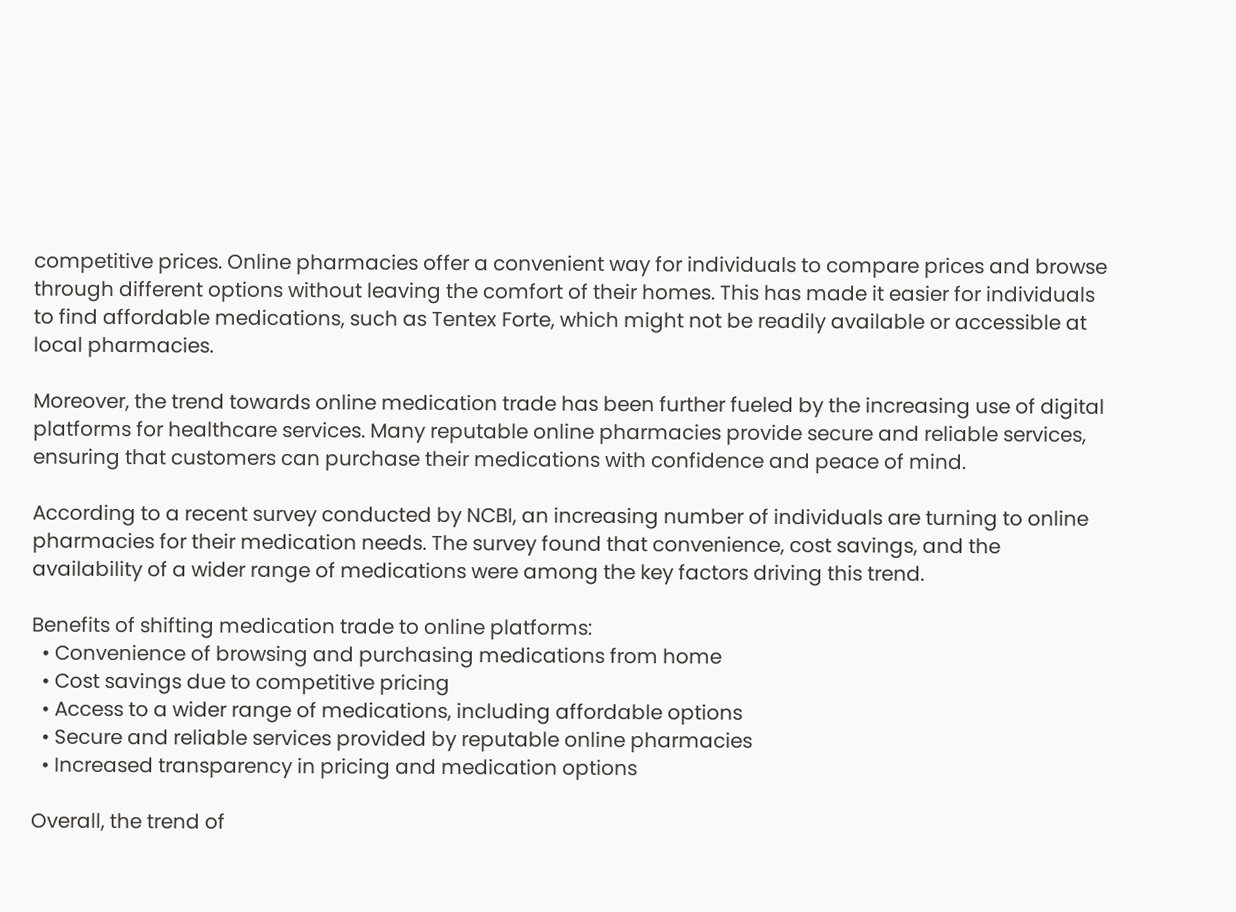competitive prices. Online pharmacies offer a convenient way for individuals to compare prices and browse through different options without leaving the comfort of their homes. This has made it easier for individuals to find affordable medications, such as Tentex Forte, which might not be readily available or accessible at local pharmacies.

Moreover, the trend towards online medication trade has been further fueled by the increasing use of digital platforms for healthcare services. Many reputable online pharmacies provide secure and reliable services, ensuring that customers can purchase their medications with confidence and peace of mind.

According to a recent survey conducted by NCBI, an increasing number of individuals are turning to online pharmacies for their medication needs. The survey found that convenience, cost savings, and the availability of a wider range of medications were among the key factors driving this trend.

Benefits of shifting medication trade to online platforms:
  • Convenience of browsing and purchasing medications from home
  • Cost savings due to competitive pricing
  • Access to a wider range of medications, including affordable options
  • Secure and reliable services provided by reputable online pharmacies
  • Increased transparency in pricing and medication options

Overall, the trend of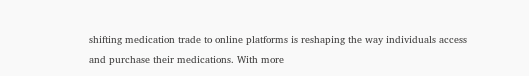shifting medication trade to online platforms is reshaping the way individuals access and purchase their medications. With more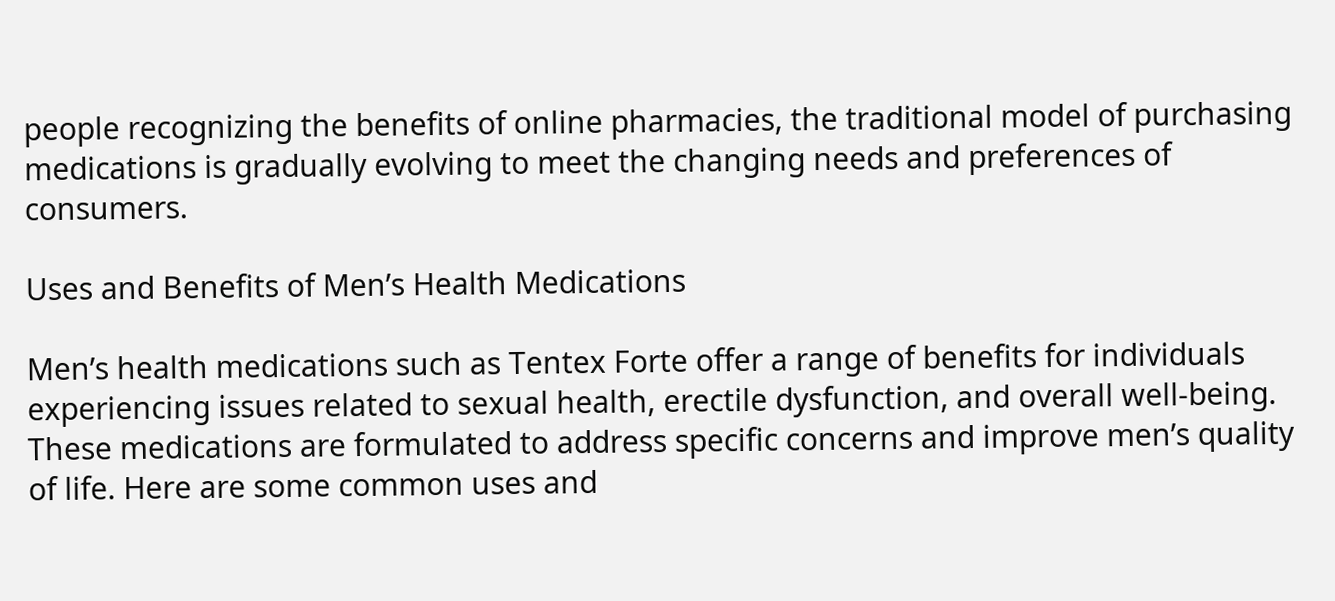people recognizing the benefits of online pharmacies, the traditional model of purchasing medications is gradually evolving to meet the changing needs and preferences of consumers.

Uses and Benefits of Men’s Health Medications

Men’s health medications such as Tentex Forte offer a range of benefits for individuals experiencing issues related to sexual health, erectile dysfunction, and overall well-being. These medications are formulated to address specific concerns and improve men’s quality of life. Here are some common uses and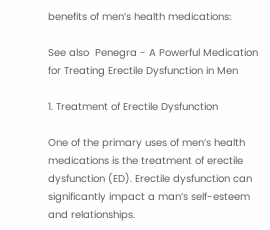benefits of men’s health medications:

See also  Penegra - A Powerful Medication for Treating Erectile Dysfunction in Men

1. Treatment of Erectile Dysfunction

One of the primary uses of men’s health medications is the treatment of erectile dysfunction (ED). Erectile dysfunction can significantly impact a man’s self-esteem and relationships.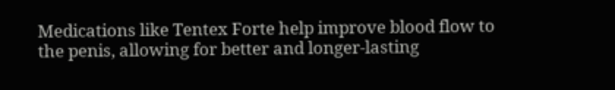Medications like Tentex Forte help improve blood flow to the penis, allowing for better and longer-lasting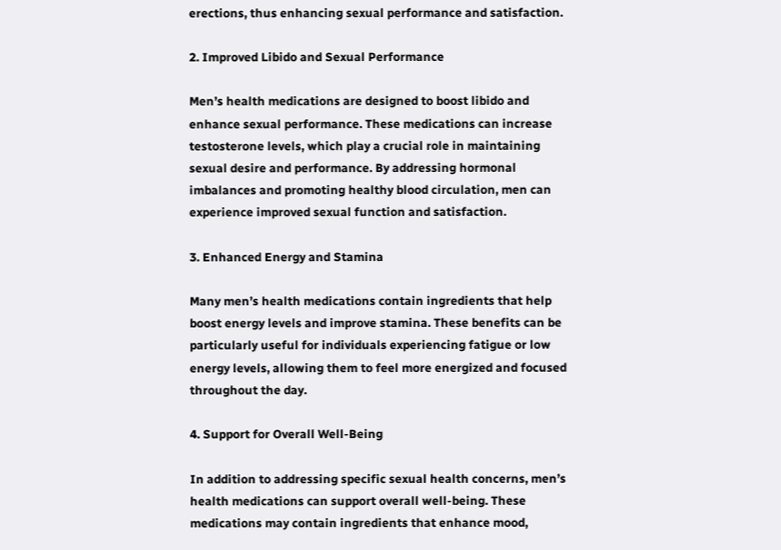erections, thus enhancing sexual performance and satisfaction.

2. Improved Libido and Sexual Performance

Men’s health medications are designed to boost libido and enhance sexual performance. These medications can increase testosterone levels, which play a crucial role in maintaining sexual desire and performance. By addressing hormonal imbalances and promoting healthy blood circulation, men can experience improved sexual function and satisfaction.

3. Enhanced Energy and Stamina

Many men’s health medications contain ingredients that help boost energy levels and improve stamina. These benefits can be particularly useful for individuals experiencing fatigue or low energy levels, allowing them to feel more energized and focused throughout the day.

4. Support for Overall Well-Being

In addition to addressing specific sexual health concerns, men’s health medications can support overall well-being. These medications may contain ingredients that enhance mood,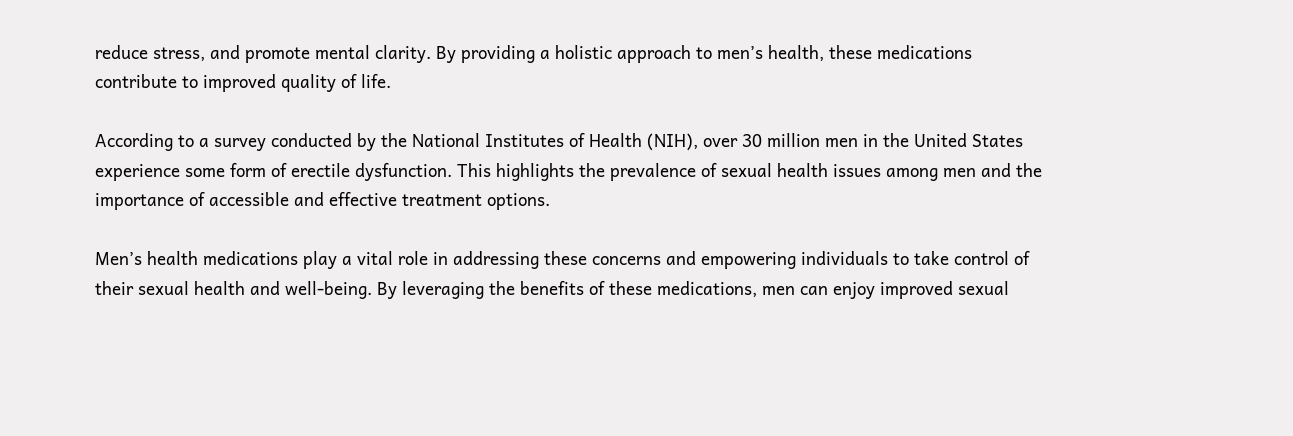reduce stress, and promote mental clarity. By providing a holistic approach to men’s health, these medications contribute to improved quality of life.

According to a survey conducted by the National Institutes of Health (NIH), over 30 million men in the United States experience some form of erectile dysfunction. This highlights the prevalence of sexual health issues among men and the importance of accessible and effective treatment options.

Men’s health medications play a vital role in addressing these concerns and empowering individuals to take control of their sexual health and well-being. By leveraging the benefits of these medications, men can enjoy improved sexual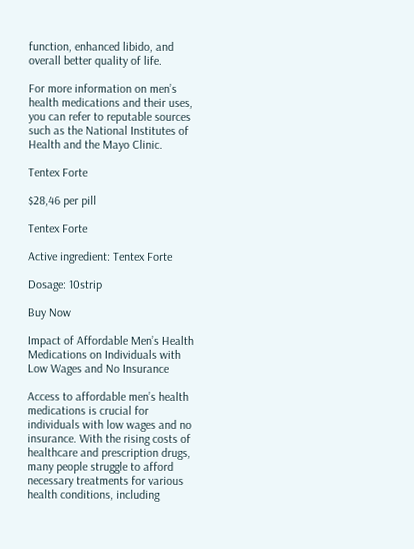function, enhanced libido, and overall better quality of life.

For more information on men’s health medications and their uses, you can refer to reputable sources such as the National Institutes of Health and the Mayo Clinic.

Tentex Forte

$28,46 per pill

Tentex Forte

Active ingredient: Tentex Forte

Dosage: 10strip

Buy Now

Impact of Affordable Men’s Health Medications on Individuals with Low Wages and No Insurance

Access to affordable men’s health medications is crucial for individuals with low wages and no insurance. With the rising costs of healthcare and prescription drugs, many people struggle to afford necessary treatments for various health conditions, including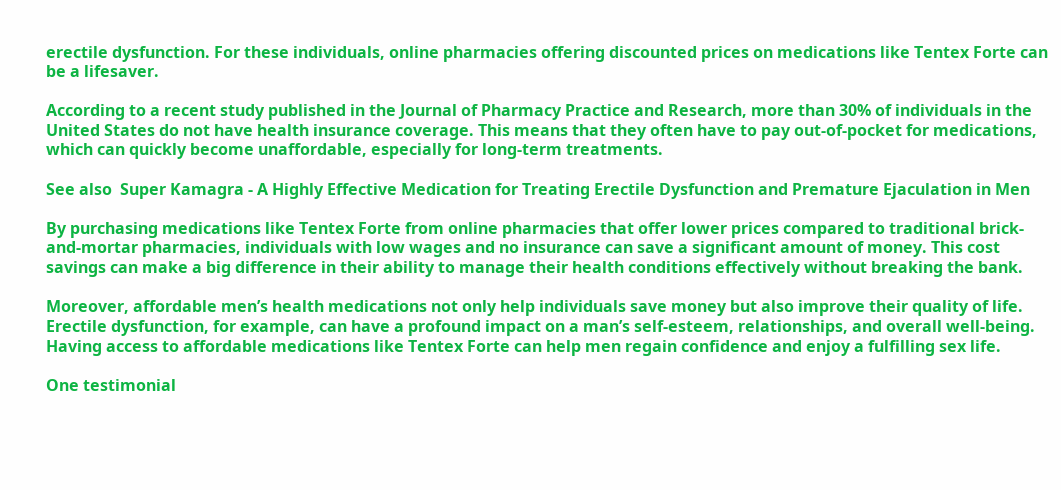erectile dysfunction. For these individuals, online pharmacies offering discounted prices on medications like Tentex Forte can be a lifesaver.

According to a recent study published in the Journal of Pharmacy Practice and Research, more than 30% of individuals in the United States do not have health insurance coverage. This means that they often have to pay out-of-pocket for medications, which can quickly become unaffordable, especially for long-term treatments.

See also  Super Kamagra - A Highly Effective Medication for Treating Erectile Dysfunction and Premature Ejaculation in Men

By purchasing medications like Tentex Forte from online pharmacies that offer lower prices compared to traditional brick-and-mortar pharmacies, individuals with low wages and no insurance can save a significant amount of money. This cost savings can make a big difference in their ability to manage their health conditions effectively without breaking the bank.

Moreover, affordable men’s health medications not only help individuals save money but also improve their quality of life. Erectile dysfunction, for example, can have a profound impact on a man’s self-esteem, relationships, and overall well-being. Having access to affordable medications like Tentex Forte can help men regain confidence and enjoy a fulfilling sex life.

One testimonial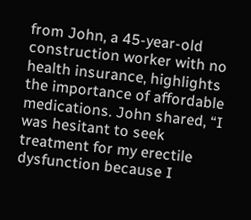from John, a 45-year-old construction worker with no health insurance, highlights the importance of affordable medications. John shared, “I was hesitant to seek treatment for my erectile dysfunction because I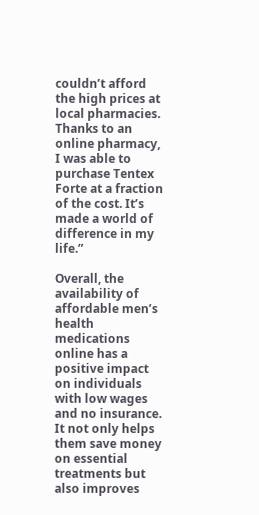couldn’t afford the high prices at local pharmacies. Thanks to an online pharmacy, I was able to purchase Tentex Forte at a fraction of the cost. It’s made a world of difference in my life.”

Overall, the availability of affordable men’s health medications online has a positive impact on individuals with low wages and no insurance. It not only helps them save money on essential treatments but also improves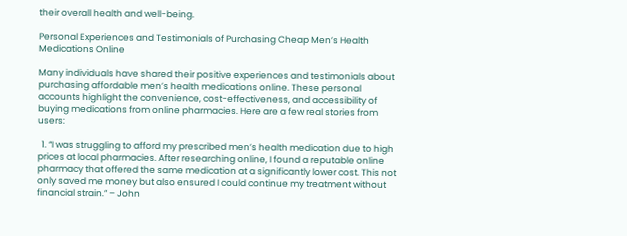their overall health and well-being.

Personal Experiences and Testimonials of Purchasing Cheap Men’s Health Medications Online

Many individuals have shared their positive experiences and testimonials about purchasing affordable men’s health medications online. These personal accounts highlight the convenience, cost-effectiveness, and accessibility of buying medications from online pharmacies. Here are a few real stories from users:

  1. “I was struggling to afford my prescribed men’s health medication due to high prices at local pharmacies. After researching online, I found a reputable online pharmacy that offered the same medication at a significantly lower cost. This not only saved me money but also ensured I could continue my treatment without financial strain.” – John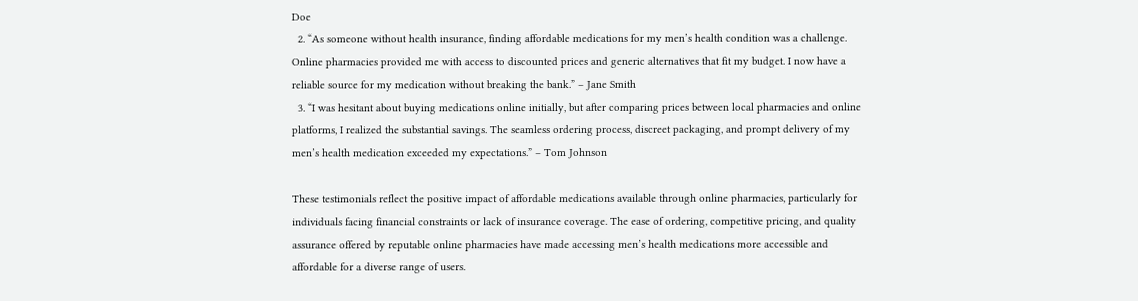Doe
  2. “As someone without health insurance, finding affordable medications for my men’s health condition was a challenge. Online pharmacies provided me with access to discounted prices and generic alternatives that fit my budget. I now have a reliable source for my medication without breaking the bank.” – Jane Smith
  3. “I was hesitant about buying medications online initially, but after comparing prices between local pharmacies and online platforms, I realized the substantial savings. The seamless ordering process, discreet packaging, and prompt delivery of my men’s health medication exceeded my expectations.” – Tom Johnson

These testimonials reflect the positive impact of affordable medications available through online pharmacies, particularly for individuals facing financial constraints or lack of insurance coverage. The ease of ordering, competitive pricing, and quality assurance offered by reputable online pharmacies have made accessing men’s health medications more accessible and affordable for a diverse range of users.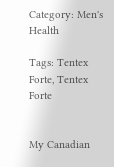Category: Men's Health

Tags: Tentex Forte, Tentex Forte


My Canadian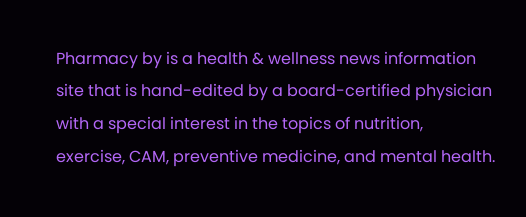Pharmacy by is a health & wellness news information site that is hand-edited by a board-certified physician with a special interest in the topics of nutrition, exercise, CAM, preventive medicine, and mental health.